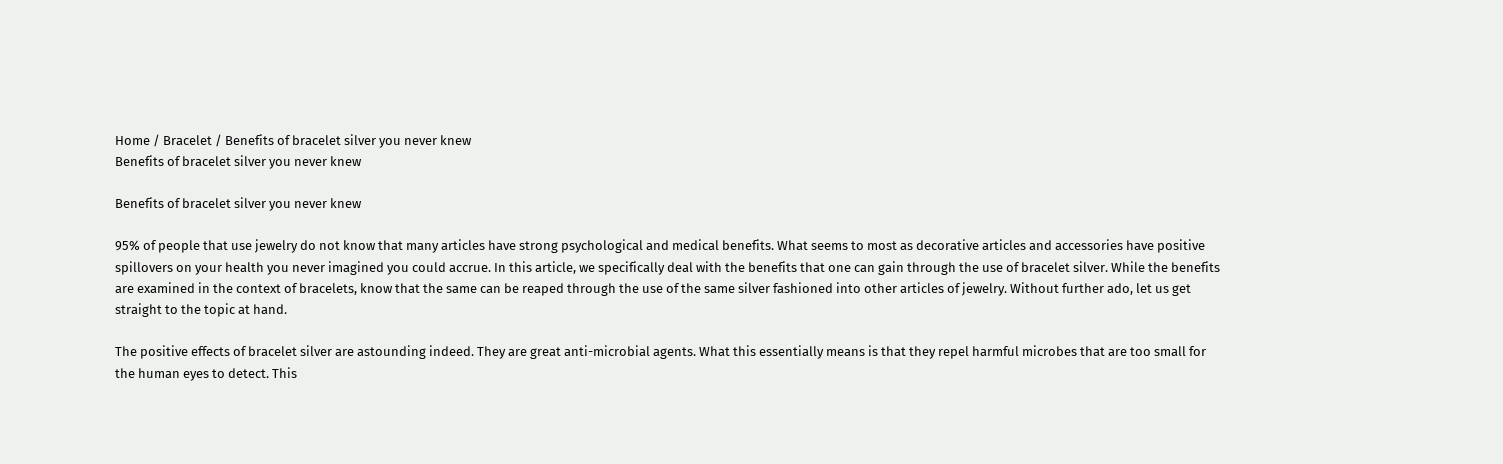Home / Bracelet / Benefits of bracelet silver you never knew
Benefits of bracelet silver you never knew

Benefits of bracelet silver you never knew

95% of people that use jewelry do not know that many articles have strong psychological and medical benefits. What seems to most as decorative articles and accessories have positive spillovers on your health you never imagined you could accrue. In this article, we specifically deal with the benefits that one can gain through the use of bracelet silver. While the benefits are examined in the context of bracelets, know that the same can be reaped through the use of the same silver fashioned into other articles of jewelry. Without further ado, let us get straight to the topic at hand.

The positive effects of bracelet silver are astounding indeed. They are great anti-microbial agents. What this essentially means is that they repel harmful microbes that are too small for the human eyes to detect. This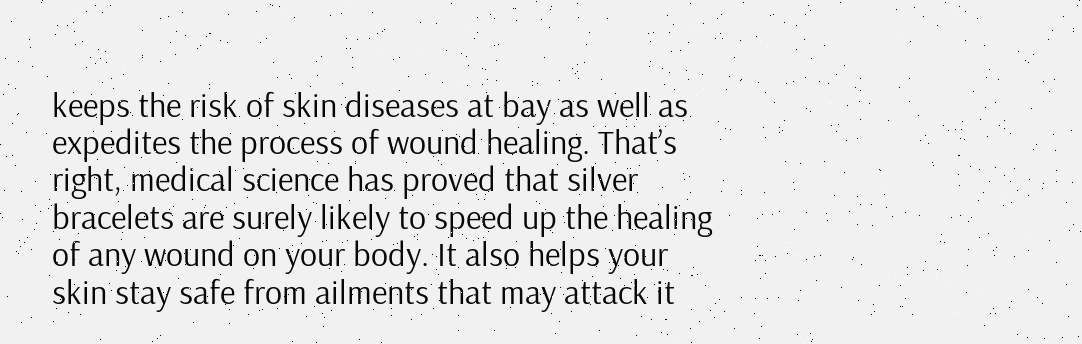keeps the risk of skin diseases at bay as well as expedites the process of wound healing. That’s right, medical science has proved that silver bracelets are surely likely to speed up the healing of any wound on your body. It also helps your skin stay safe from ailments that may attack it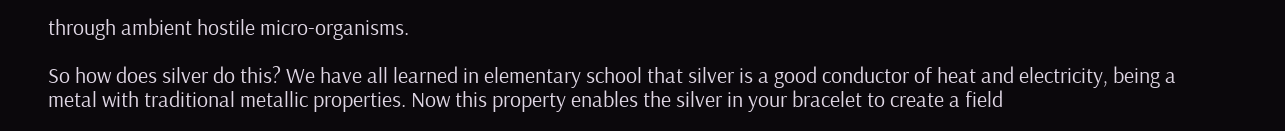through ambient hostile micro-organisms.

So how does silver do this? We have all learned in elementary school that silver is a good conductor of heat and electricity, being a metal with traditional metallic properties. Now this property enables the silver in your bracelet to create a field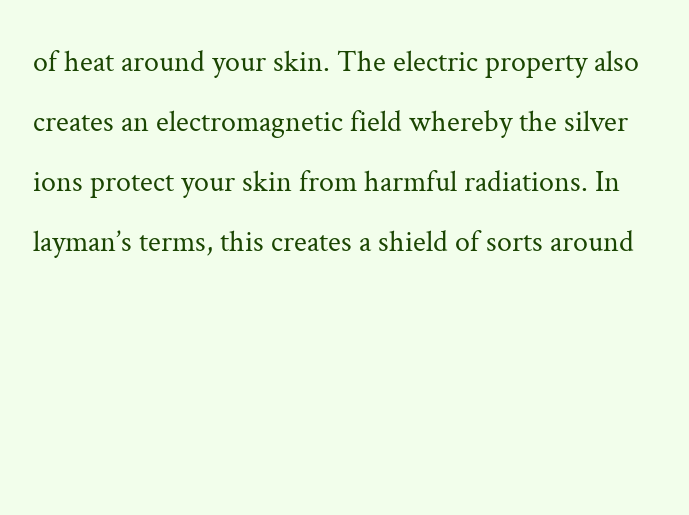of heat around your skin. The electric property also creates an electromagnetic field whereby the silver ions protect your skin from harmful radiations. In layman’s terms, this creates a shield of sorts around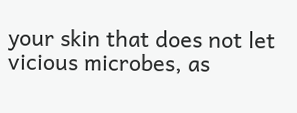your skin that does not let vicious microbes, as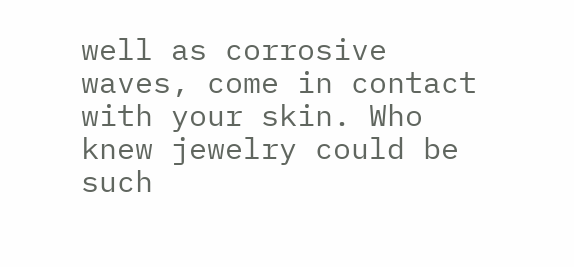well as corrosive waves, come in contact with your skin. Who knew jewelry could be such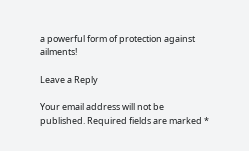a powerful form of protection against ailments!

Leave a Reply

Your email address will not be published. Required fields are marked *